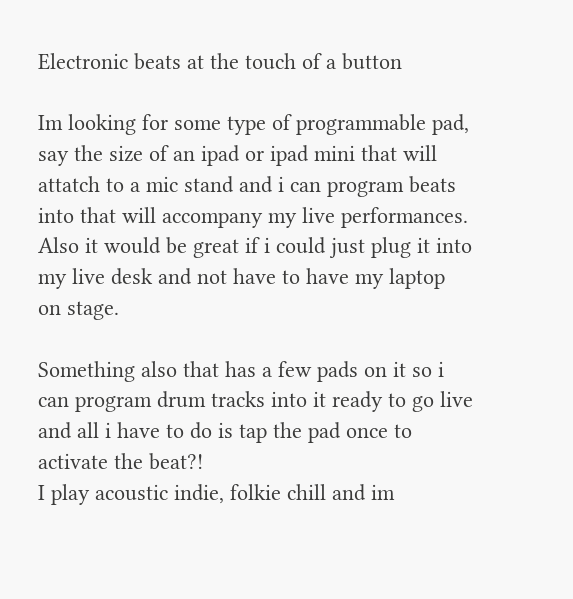Electronic beats at the touch of a button

Im looking for some type of programmable pad, say the size of an ipad or ipad mini that will attatch to a mic stand and i can program beats into that will accompany my live performances.
Also it would be great if i could just plug it into my live desk and not have to have my laptop on stage.

Something also that has a few pads on it so i can program drum tracks into it ready to go live and all i have to do is tap the pad once to activate the beat?!
I play acoustic indie, folkie chill and im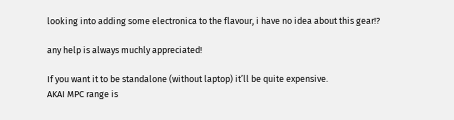looking into adding some electronica to the flavour, i have no idea about this gear!?

any help is always muchly appreciated!

If you want it to be standalone (without laptop) it’ll be quite expensive.
AKAI MPC range is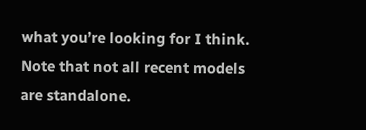what you’re looking for I think. Note that not all recent models are standalone.